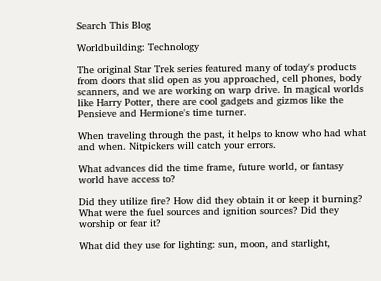Search This Blog

Worldbuilding: Technology

The original Star Trek series featured many of today's products from doors that slid open as you approached, cell phones, body scanners, and we are working on warp drive. In magical worlds like Harry Potter, there are cool gadgets and gizmos like the Pensieve and Hermione's time turner.

When traveling through the past, it helps to know who had what and when. Nitpickers will catch your errors.

What advances did the time frame, future world, or fantasy world have access to?

Did they utilize fire? How did they obtain it or keep it burning? What were the fuel sources and ignition sources? Did they worship or fear it?

What did they use for lighting: sun, moon, and starlight,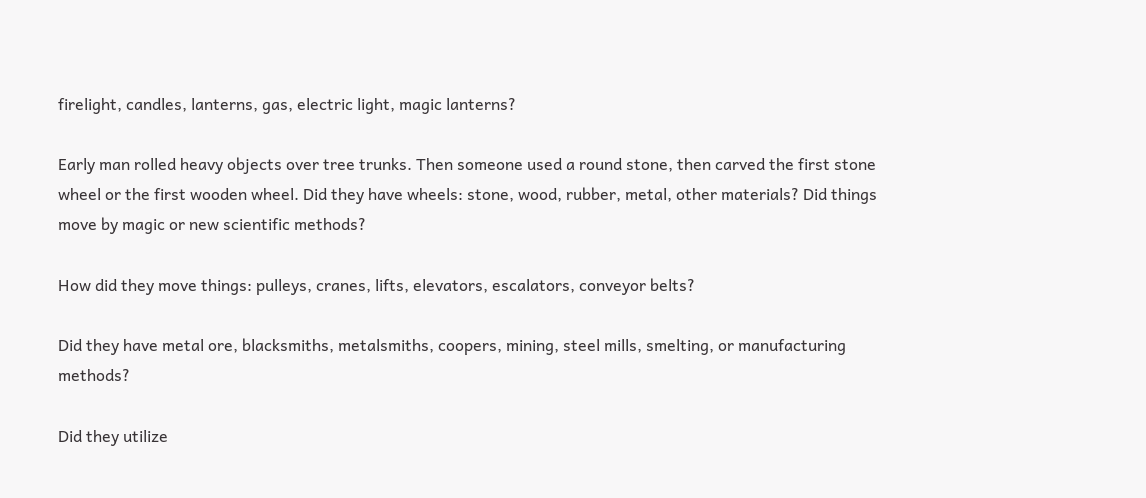firelight, candles, lanterns, gas, electric light, magic lanterns?

Early man rolled heavy objects over tree trunks. Then someone used a round stone, then carved the first stone wheel or the first wooden wheel. Did they have wheels: stone, wood, rubber, metal, other materials? Did things move by magic or new scientific methods?

How did they move things: pulleys, cranes, lifts, elevators, escalators, conveyor belts?

Did they have metal ore, blacksmiths, metalsmiths, coopers, mining, steel mills, smelting, or manufacturing methods?

Did they utilize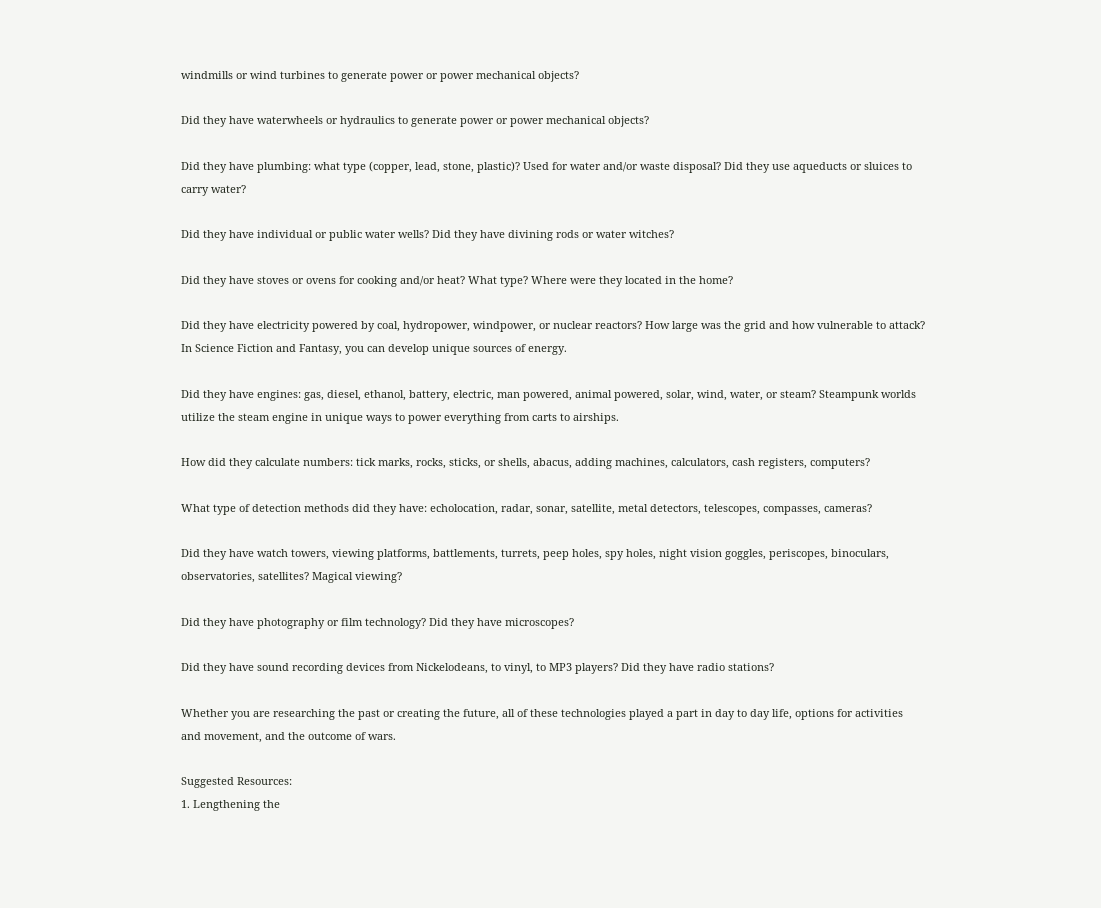windmills or wind turbines to generate power or power mechanical objects?

Did they have waterwheels or hydraulics to generate power or power mechanical objects?

Did they have plumbing: what type (copper, lead, stone, plastic)? Used for water and/or waste disposal? Did they use aqueducts or sluices to carry water?

Did they have individual or public water wells? Did they have divining rods or water witches?

Did they have stoves or ovens for cooking and/or heat? What type? Where were they located in the home?

Did they have electricity powered by coal, hydropower, windpower, or nuclear reactors? How large was the grid and how vulnerable to attack? In Science Fiction and Fantasy, you can develop unique sources of energy.

Did they have engines: gas, diesel, ethanol, battery, electric, man powered, animal powered, solar, wind, water, or steam? Steampunk worlds utilize the steam engine in unique ways to power everything from carts to airships.

How did they calculate numbers: tick marks, rocks, sticks, or shells, abacus, adding machines, calculators, cash registers, computers?

What type of detection methods did they have: echolocation, radar, sonar, satellite, metal detectors, telescopes, compasses, cameras?

Did they have watch towers, viewing platforms, battlements, turrets, peep holes, spy holes, night vision goggles, periscopes, binoculars, observatories, satellites? Magical viewing?

Did they have photography or film technology? Did they have microscopes?

Did they have sound recording devices from Nickelodeans, to vinyl, to MP3 players? Did they have radio stations?

Whether you are researching the past or creating the future, all of these technologies played a part in day to day life, options for activities and movement, and the outcome of wars.

Suggested Resources:
1. Lengthening the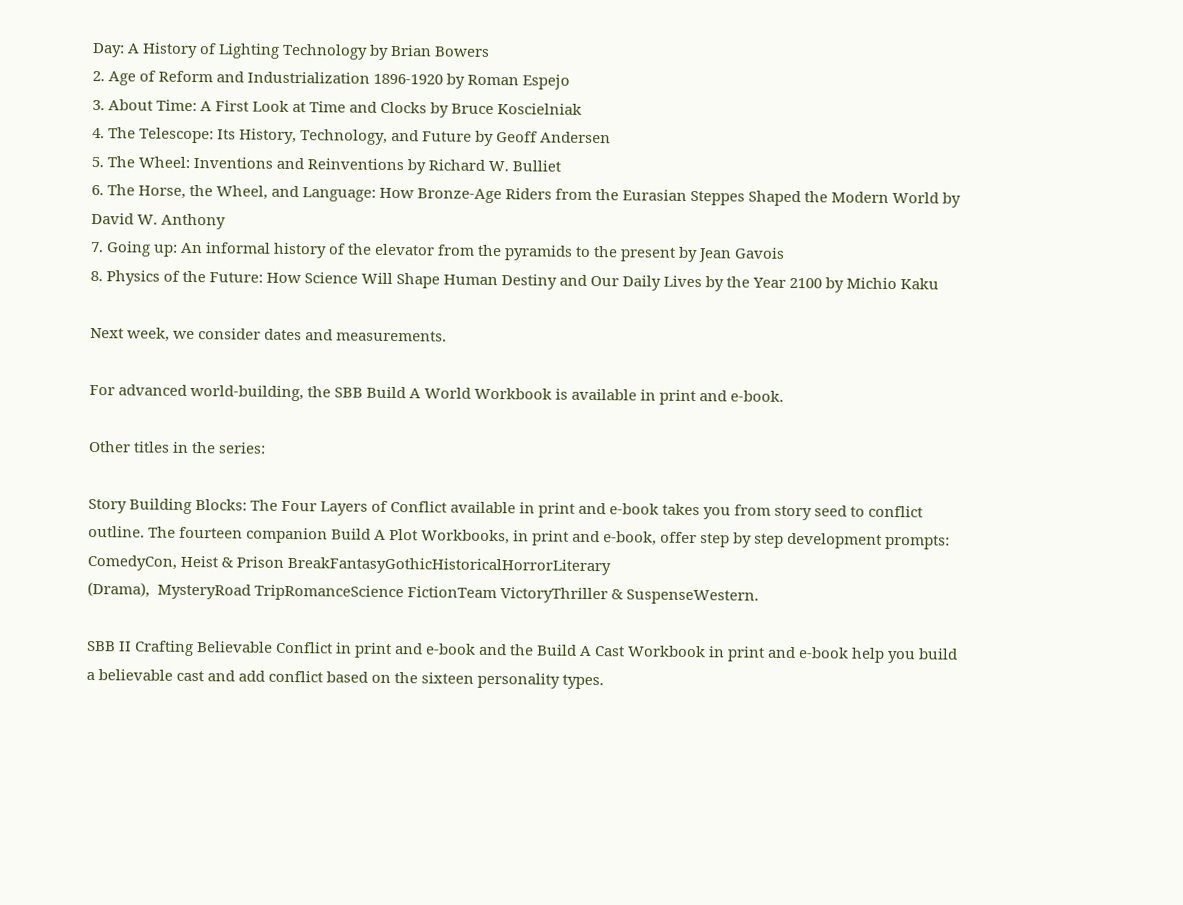Day: A History of Lighting Technology by Brian Bowers
2. Age of Reform and Industrialization 1896-1920 by Roman Espejo
3. About Time: A First Look at Time and Clocks by Bruce Koscielniak
4. The Telescope: Its History, Technology, and Future by Geoff Andersen
5. The Wheel: Inventions and Reinventions by Richard W. Bulliet
6. The Horse, the Wheel, and Language: How Bronze-Age Riders from the Eurasian Steppes Shaped the Modern World by David W. Anthony
7. Going up: An informal history of the elevator from the pyramids to the present by Jean Gavois
8. Physics of the Future: How Science Will Shape Human Destiny and Our Daily Lives by the Year 2100 by Michio Kaku

Next week, we consider dates and measurements.

For advanced world-building, the SBB Build A World Workbook is available in print and e-book.

Other titles in the series:

Story Building Blocks: The Four Layers of Conflict available in print and e-book takes you from story seed to conflict outline. The fourteen companion Build A Plot Workbooks, in print and e-book, offer step by step development prompts: ComedyCon, Heist & Prison BreakFantasyGothicHistoricalHorrorLiterary
(Drama),  MysteryRoad TripRomanceScience FictionTeam VictoryThriller & SuspenseWestern.

SBB II Crafting Believable Conflict in print and e-book and the Build A Cast Workbook in print and e-book help you build a believable cast and add conflict based on the sixteen personality types.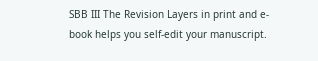SBB III The Revision Layers in print and e-book helps you self-edit your manuscript.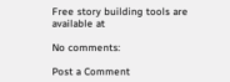Free story building tools are available at

No comments:

Post a Comment